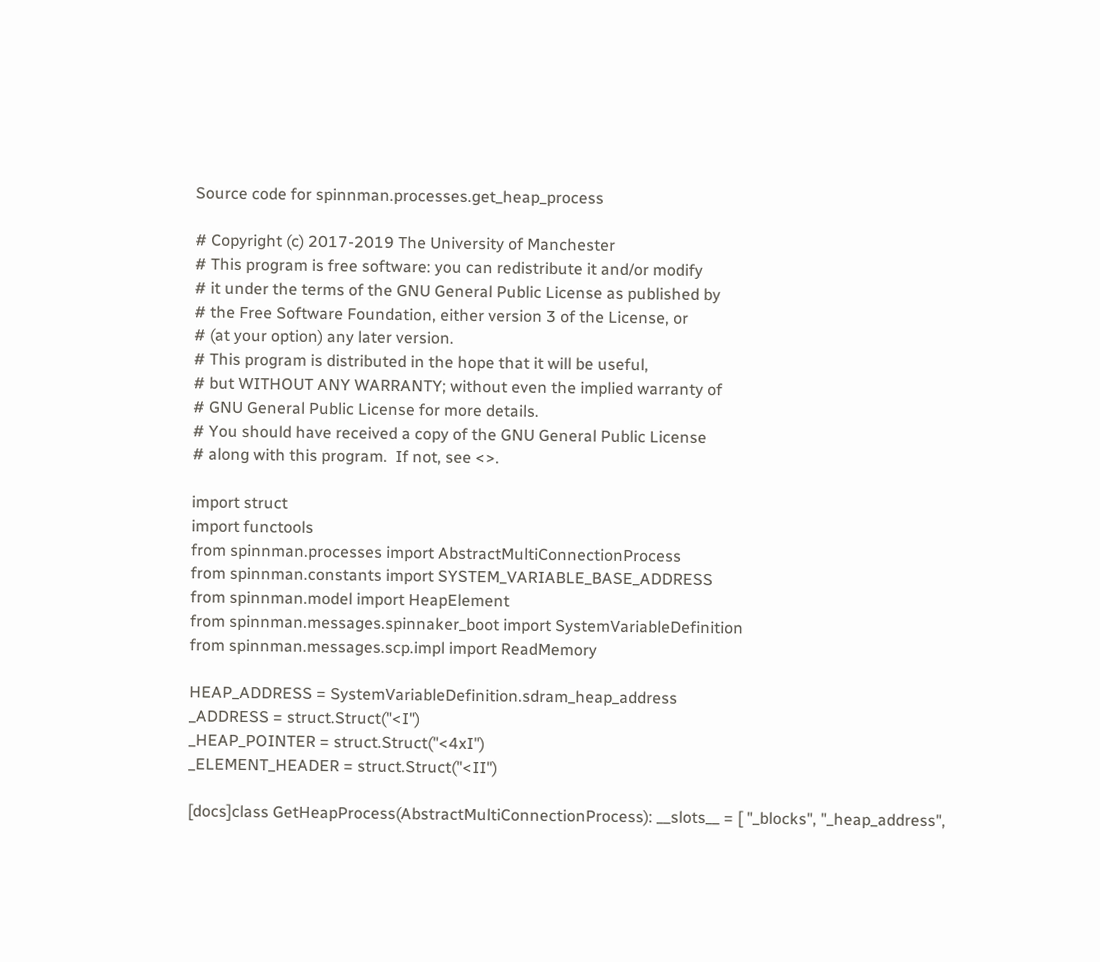Source code for spinnman.processes.get_heap_process

# Copyright (c) 2017-2019 The University of Manchester
# This program is free software: you can redistribute it and/or modify
# it under the terms of the GNU General Public License as published by
# the Free Software Foundation, either version 3 of the License, or
# (at your option) any later version.
# This program is distributed in the hope that it will be useful,
# but WITHOUT ANY WARRANTY; without even the implied warranty of
# GNU General Public License for more details.
# You should have received a copy of the GNU General Public License
# along with this program.  If not, see <>.

import struct
import functools
from spinnman.processes import AbstractMultiConnectionProcess
from spinnman.constants import SYSTEM_VARIABLE_BASE_ADDRESS
from spinnman.model import HeapElement
from spinnman.messages.spinnaker_boot import SystemVariableDefinition
from spinnman.messages.scp.impl import ReadMemory

HEAP_ADDRESS = SystemVariableDefinition.sdram_heap_address
_ADDRESS = struct.Struct("<I")
_HEAP_POINTER = struct.Struct("<4xI")
_ELEMENT_HEADER = struct.Struct("<II")

[docs]class GetHeapProcess(AbstractMultiConnectionProcess): __slots__ = [ "_blocks", "_heap_address",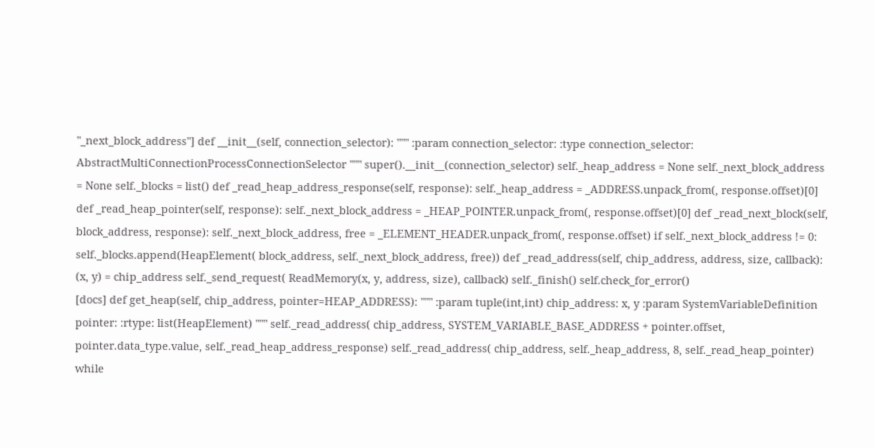"_next_block_address"] def __init__(self, connection_selector): """ :param connection_selector: :type connection_selector: AbstractMultiConnectionProcessConnectionSelector """ super().__init__(connection_selector) self._heap_address = None self._next_block_address = None self._blocks = list() def _read_heap_address_response(self, response): self._heap_address = _ADDRESS.unpack_from(, response.offset)[0] def _read_heap_pointer(self, response): self._next_block_address = _HEAP_POINTER.unpack_from(, response.offset)[0] def _read_next_block(self, block_address, response): self._next_block_address, free = _ELEMENT_HEADER.unpack_from(, response.offset) if self._next_block_address != 0: self._blocks.append(HeapElement( block_address, self._next_block_address, free)) def _read_address(self, chip_address, address, size, callback): (x, y) = chip_address self._send_request( ReadMemory(x, y, address, size), callback) self._finish() self.check_for_error()
[docs] def get_heap(self, chip_address, pointer=HEAP_ADDRESS): """ :param tuple(int,int) chip_address: x, y :param SystemVariableDefinition pointer: :rtype: list(HeapElement) """ self._read_address( chip_address, SYSTEM_VARIABLE_BASE_ADDRESS + pointer.offset, pointer.data_type.value, self._read_heap_address_response) self._read_address( chip_address, self._heap_address, 8, self._read_heap_pointer) while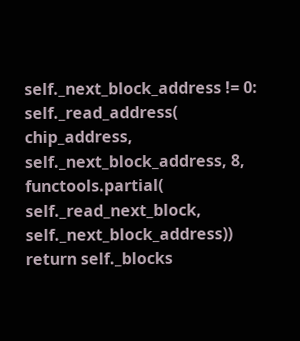self._next_block_address != 0: self._read_address( chip_address, self._next_block_address, 8, functools.partial( self._read_next_block, self._next_block_address)) return self._blocks